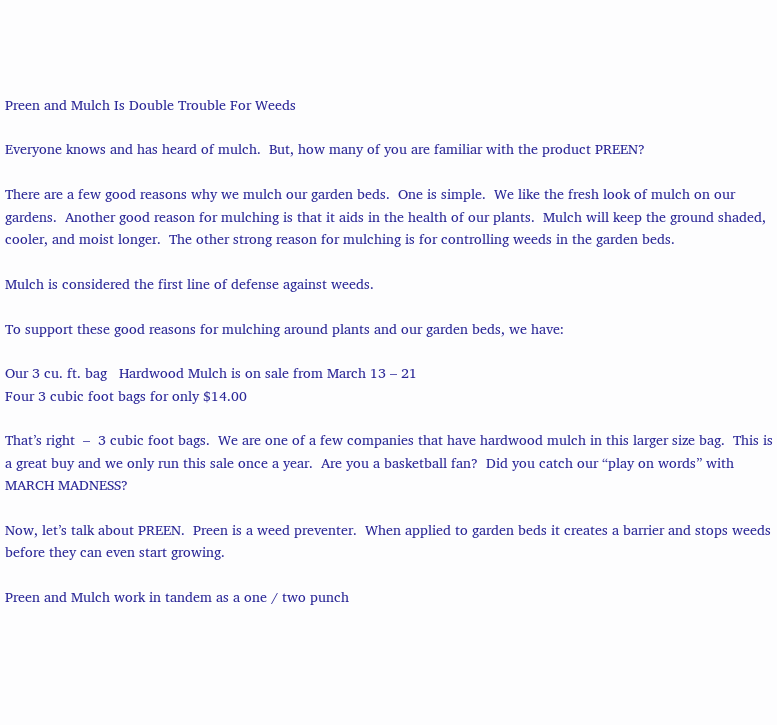Preen and Mulch Is Double Trouble For Weeds

Everyone knows and has heard of mulch.  But, how many of you are familiar with the product PREEN?

There are a few good reasons why we mulch our garden beds.  One is simple.  We like the fresh look of mulch on our gardens.  Another good reason for mulching is that it aids in the health of our plants.  Mulch will keep the ground shaded, cooler, and moist longer.  The other strong reason for mulching is for controlling weeds in the garden beds.

Mulch is considered the first line of defense against weeds.

To support these good reasons for mulching around plants and our garden beds, we have:

Our 3 cu. ft. bag   Hardwood Mulch is on sale from March 13 – 21
Four 3 cubic foot bags for only $14.00

That’s right  –  3 cubic foot bags.  We are one of a few companies that have hardwood mulch in this larger size bag.  This is a great buy and we only run this sale once a year.  Are you a basketball fan?  Did you catch our “play on words” with MARCH MADNESS?

Now, let’s talk about PREEN.  Preen is a weed preventer.  When applied to garden beds it creates a barrier and stops weeds before they can even start growing.

Preen and Mulch work in tandem as a one / two punch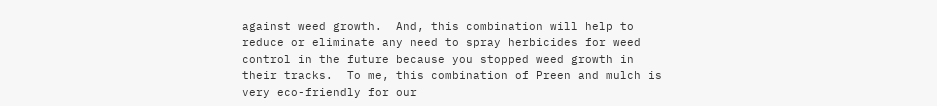against weed growth.  And, this combination will help to reduce or eliminate any need to spray herbicides for weed control in the future because you stopped weed growth in their tracks.  To me, this combination of Preen and mulch is very eco-friendly for our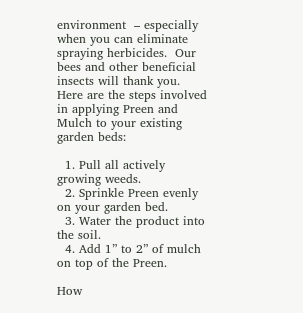environment  – especially when you can eliminate spraying herbicides.  Our bees and other beneficial insects will thank you.
Here are the steps involved in applying Preen and Mulch to your existing garden beds:

  1. Pull all actively growing weeds.
  2. Sprinkle Preen evenly on your garden bed.
  3. Water the product into the soil.
  4. Add 1” to 2” of mulch on top of the Preen.

How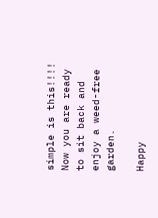simple is this!!!!  Now you are ready to sit back and enjoy a weed-free garden.

Happy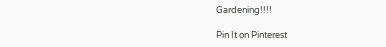Gardening!!!!

Pin It on Pinterest